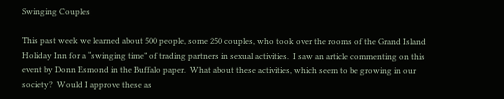Swinging Couples

This past week we learned about 500 people, some 250 couples, who took over the rooms of the Grand Island Holiday Inn for a “swinging time” of trading partners in sexual activities.  I saw an article commenting on this event by Donn Esmond in the Buffalo paper.  What about these activities, which seem to be growing in our society?  Would I approve these as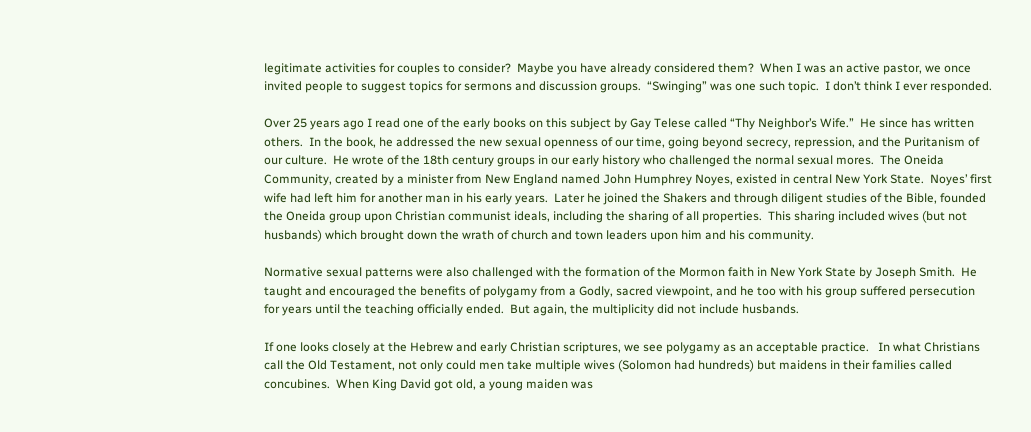legitimate activities for couples to consider?  Maybe you have already considered them?  When I was an active pastor, we once invited people to suggest topics for sermons and discussion groups.  “Swinging” was one such topic.  I don’t think I ever responded.

Over 25 years ago I read one of the early books on this subject by Gay Telese called “Thy Neighbor’s Wife.”  He since has written others.  In the book, he addressed the new sexual openness of our time, going beyond secrecy, repression, and the Puritanism of our culture.  He wrote of the 18th century groups in our early history who challenged the normal sexual mores.  The Oneida Community, created by a minister from New England named John Humphrey Noyes, existed in central New York State.  Noyes’ first wife had left him for another man in his early years.  Later he joined the Shakers and through diligent studies of the Bible, founded the Oneida group upon Christian communist ideals, including the sharing of all properties.  This sharing included wives (but not husbands) which brought down the wrath of church and town leaders upon him and his community.

Normative sexual patterns were also challenged with the formation of the Mormon faith in New York State by Joseph Smith.  He taught and encouraged the benefits of polygamy from a Godly, sacred viewpoint, and he too with his group suffered persecution for years until the teaching officially ended.  But again, the multiplicity did not include husbands.

If one looks closely at the Hebrew and early Christian scriptures, we see polygamy as an acceptable practice.   In what Christians call the Old Testament, not only could men take multiple wives (Solomon had hundreds) but maidens in their families called concubines.  When King David got old, a young maiden was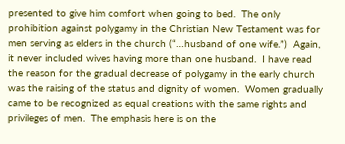presented to give him comfort when going to bed.  The only prohibition against polygamy in the Christian New Testament was for men serving as elders in the church (“…husband of one wife.”)  Again, it never included wives having more than one husband.  I have read the reason for the gradual decrease of polygamy in the early church was the raising of the status and dignity of women.  Women gradually came to be recognized as equal creations with the same rights and privileges of men.  The emphasis here is on the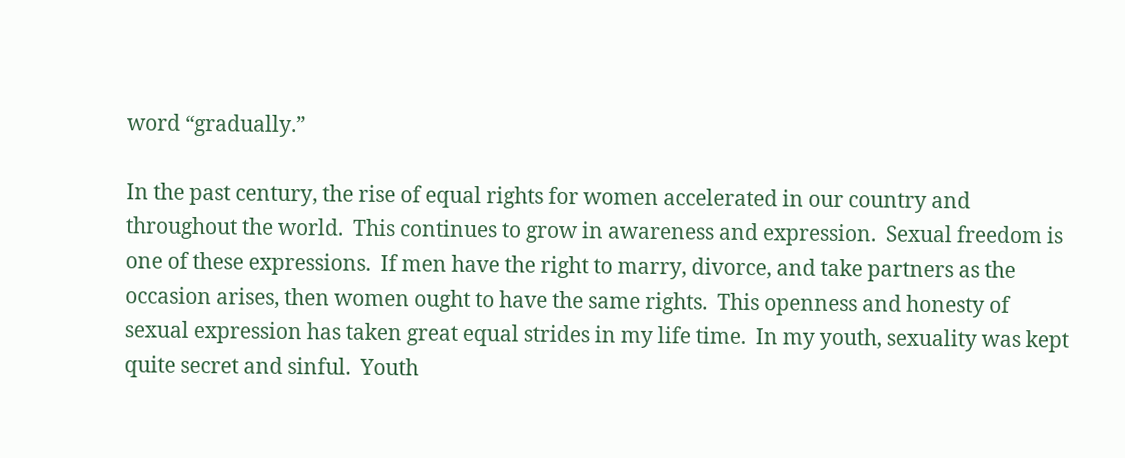word “gradually.”

In the past century, the rise of equal rights for women accelerated in our country and throughout the world.  This continues to grow in awareness and expression.  Sexual freedom is one of these expressions.  If men have the right to marry, divorce, and take partners as the occasion arises, then women ought to have the same rights.  This openness and honesty of sexual expression has taken great equal strides in my life time.  In my youth, sexuality was kept quite secret and sinful.  Youth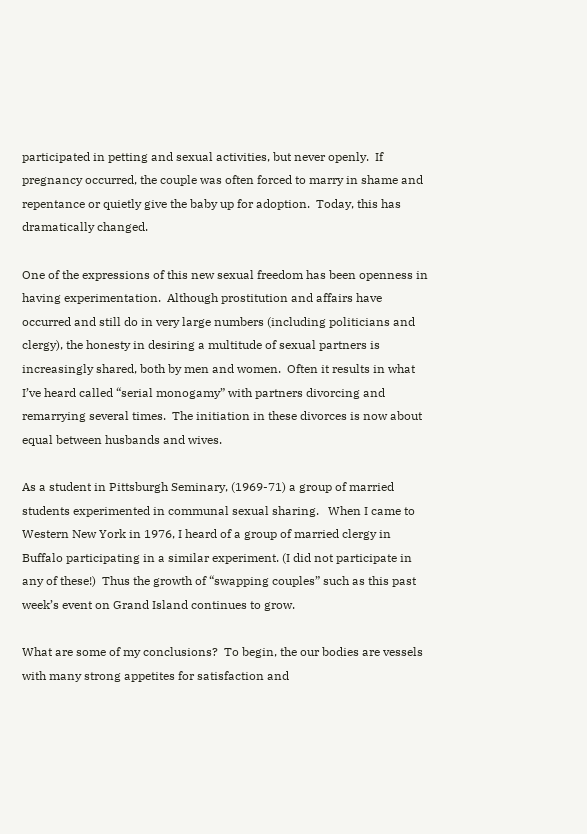participated in petting and sexual activities, but never openly.  If pregnancy occurred, the couple was often forced to marry in shame and repentance or quietly give the baby up for adoption.  Today, this has dramatically changed.

One of the expressions of this new sexual freedom has been openness in having experimentation.  Although prostitution and affairs have occurred and still do in very large numbers (including politicians and clergy), the honesty in desiring a multitude of sexual partners is increasingly shared, both by men and women.  Often it results in what I’ve heard called “serial monogamy” with partners divorcing and remarrying several times.  The initiation in these divorces is now about equal between husbands and wives.

As a student in Pittsburgh Seminary, (1969-71) a group of married students experimented in communal sexual sharing.   When I came to Western New York in 1976, I heard of a group of married clergy in Buffalo participating in a similar experiment. (I did not participate in any of these!)  Thus the growth of “swapping couples” such as this past week’s event on Grand Island continues to grow.

What are some of my conclusions?  To begin, the our bodies are vessels with many strong appetites for satisfaction and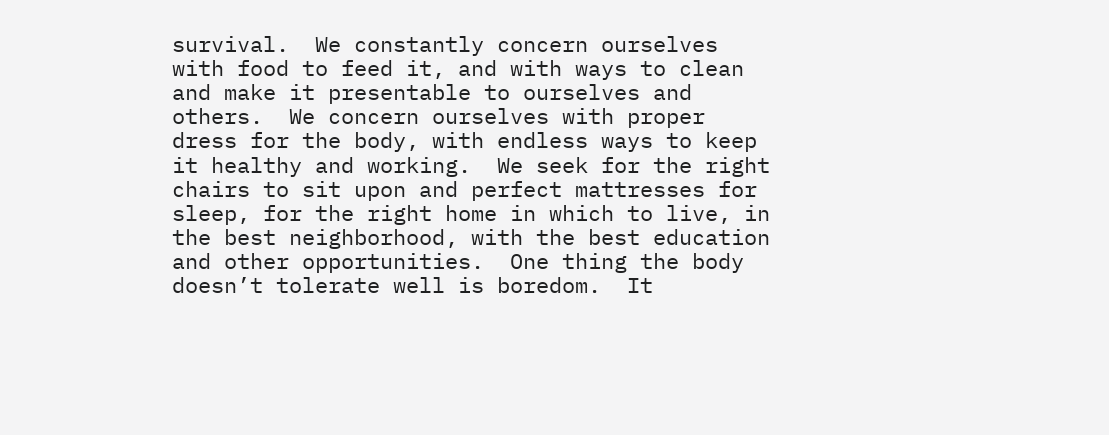survival.  We constantly concern ourselves with food to feed it, and with ways to clean and make it presentable to ourselves and others.  We concern ourselves with proper dress for the body, with endless ways to keep it healthy and working.  We seek for the right chairs to sit upon and perfect mattresses for sleep, for the right home in which to live, in the best neighborhood, with the best education and other opportunities.  One thing the body doesn’t tolerate well is boredom.  It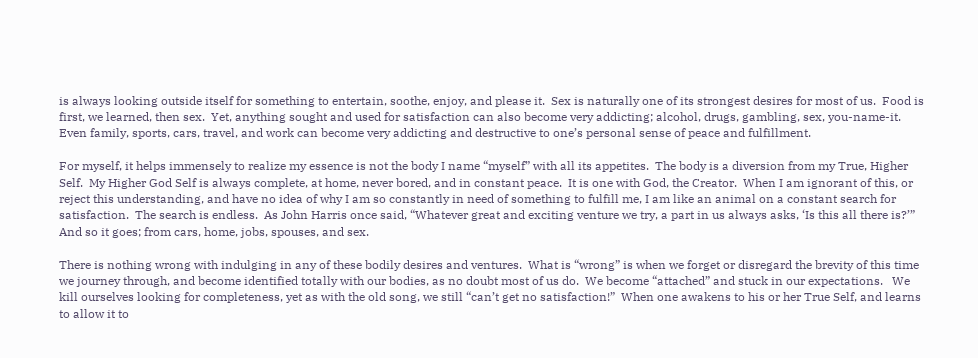is always looking outside itself for something to entertain, soothe, enjoy, and please it.  Sex is naturally one of its strongest desires for most of us.  Food is first, we learned, then sex.  Yet, anything sought and used for satisfaction can also become very addicting; alcohol, drugs, gambling, sex, you-name-it.  Even family, sports, cars, travel, and work can become very addicting and destructive to one’s personal sense of peace and fulfillment.

For myself, it helps immensely to realize my essence is not the body I name “myself” with all its appetites.  The body is a diversion from my True, Higher Self.  My Higher God Self is always complete, at home, never bored, and in constant peace.  It is one with God, the Creator.  When I am ignorant of this, or reject this understanding, and have no idea of why I am so constantly in need of something to fulfill me, I am like an animal on a constant search for satisfaction.  The search is endless.  As John Harris once said, “Whatever great and exciting venture we try, a part in us always asks, ‘Is this all there is?’”  And so it goes; from cars, home, jobs, spouses, and sex.

There is nothing wrong with indulging in any of these bodily desires and ventures.  What is “wrong” is when we forget or disregard the brevity of this time we journey through, and become identified totally with our bodies, as no doubt most of us do.  We become “attached” and stuck in our expectations.   We kill ourselves looking for completeness, yet as with the old song, we still “can’t get no satisfaction!”  When one awakens to his or her True Self, and learns to allow it to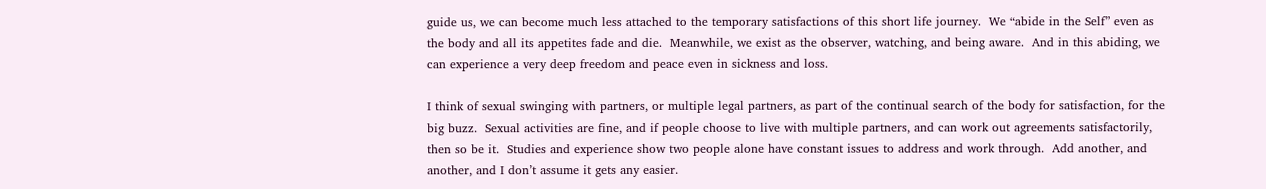guide us, we can become much less attached to the temporary satisfactions of this short life journey.  We “abide in the Self” even as the body and all its appetites fade and die.  Meanwhile, we exist as the observer, watching, and being aware.  And in this abiding, we can experience a very deep freedom and peace even in sickness and loss.

I think of sexual swinging with partners, or multiple legal partners, as part of the continual search of the body for satisfaction, for the big buzz.  Sexual activities are fine, and if people choose to live with multiple partners, and can work out agreements satisfactorily, then so be it.  Studies and experience show two people alone have constant issues to address and work through.  Add another, and another, and I don’t assume it gets any easier.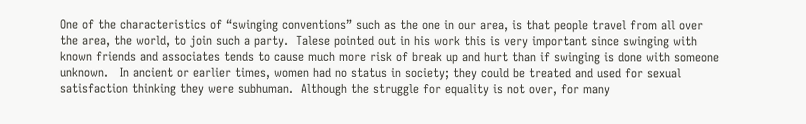One of the characteristics of “swinging conventions” such as the one in our area, is that people travel from all over the area, the world, to join such a party.  Talese pointed out in his work this is very important since swinging with known friends and associates tends to cause much more risk of break up and hurt than if swinging is done with someone unknown.   In ancient or earlier times, women had no status in society; they could be treated and used for sexual satisfaction thinking they were subhuman.  Although the struggle for equality is not over, for many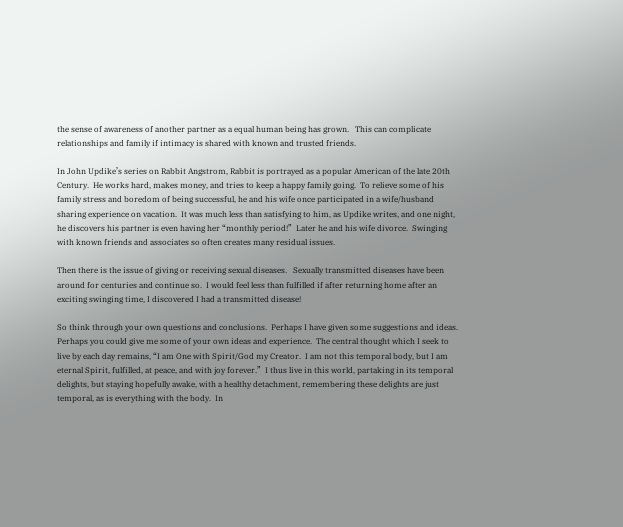the sense of awareness of another partner as a equal human being has grown.   This can complicate relationships and family if intimacy is shared with known and trusted friends.

In John Updike’s series on Rabbit Angstrom, Rabbit is portrayed as a popular American of the late 20th Century.  He works hard, makes money, and tries to keep a happy family going.  To relieve some of his family stress and boredom of being successful, he and his wife once participated in a wife/husband sharing experience on vacation.  It was much less than satisfying to him, as Updike writes, and one night, he discovers his partner is even having her “monthly period!”  Later he and his wife divorce.  Swinging with known friends and associates so often creates many residual issues.

Then there is the issue of giving or receiving sexual diseases.   Sexually transmitted diseases have been around for centuries and continue so.  I would feel less than fulfilled if after returning home after an exciting swinging time, I discovered I had a transmitted disease!

So think through your own questions and conclusions.  Perhaps I have given some suggestions and ideas.  Perhaps you could give me some of your own ideas and experience.  The central thought which I seek to live by each day remains, “I am One with Spirit/God my Creator.  I am not this temporal body, but I am eternal Spirit, fulfilled, at peace, and with joy forever.”  I thus live in this world, partaking in its temporal delights, but staying hopefully awake, with a healthy detachment, remembering these delights are just temporal, as is everything with the body.  In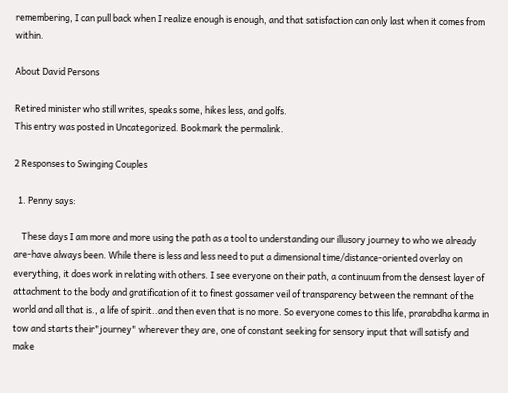remembering, I can pull back when I realize enough is enough, and that satisfaction can only last when it comes from within.

About David Persons

Retired minister who still writes, speaks some, hikes less, and golfs.
This entry was posted in Uncategorized. Bookmark the permalink.

2 Responses to Swinging Couples

  1. Penny says:

    These days I am more and more using the path as a tool to understanding our illusory journey to who we already are-have always been. While there is less and less need to put a dimensional time/distance-oriented overlay on everything, it does work in relating with others. I see everyone on their path, a continuum from the densest layer of attachment to the body and gratification of it to finest gossamer veil of transparency between the remnant of the world and all that is., a life of spirit..and then even that is no more. So everyone comes to this life, prarabdha karma in tow and starts their"journey" wherever they are, one of constant seeking for sensory input that will satisfy and make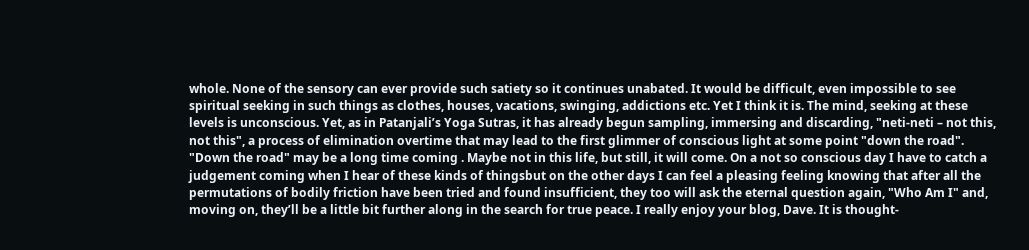whole. None of the sensory can ever provide such satiety so it continues unabated. It would be difficult, even impossible to see spiritual seeking in such things as clothes, houses, vacations, swinging, addictions etc. Yet I think it is. The mind, seeking at these levels is unconscious. Yet, as in Patanjali’s Yoga Sutras, it has already begun sampling, immersing and discarding, "neti-neti – not this, not this", a process of elimination overtime that may lead to the first glimmer of conscious light at some point "down the road". "Down the road" may be a long time coming . Maybe not in this life, but still, it will come. On a not so conscious day I have to catch a judgement coming when I hear of these kinds of thingsbut on the other days I can feel a pleasing feeling knowing that after all the permutations of bodily friction have been tried and found insufficient, they too will ask the eternal question again, "Who Am I" and, moving on, they’ll be a little bit further along in the search for true peace. I really enjoy your blog, Dave. It is thought-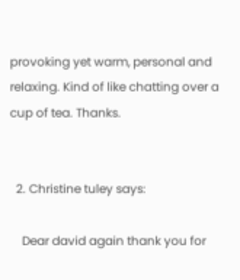provoking yet warm, personal and relaxing. Kind of like chatting over a cup of tea. Thanks.


  2. Christine tuley says:

    Dear david again thank you for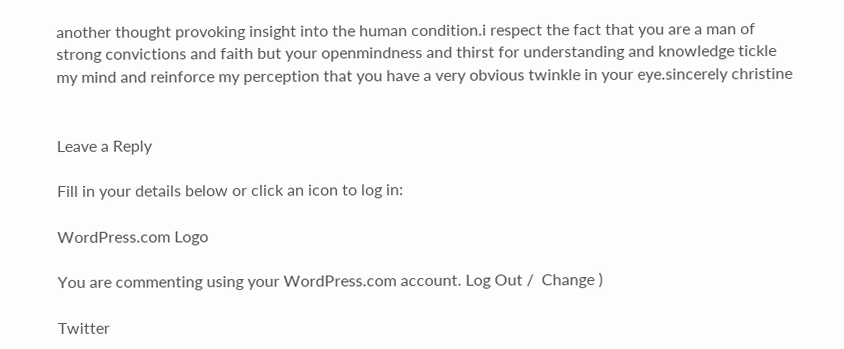another thought provoking insight into the human condition.i respect the fact that you are a man of strong convictions and faith but your openmindness and thirst for understanding and knowledge tickle my mind and reinforce my perception that you have a very obvious twinkle in your eye.sincerely christine


Leave a Reply

Fill in your details below or click an icon to log in:

WordPress.com Logo

You are commenting using your WordPress.com account. Log Out /  Change )

Twitter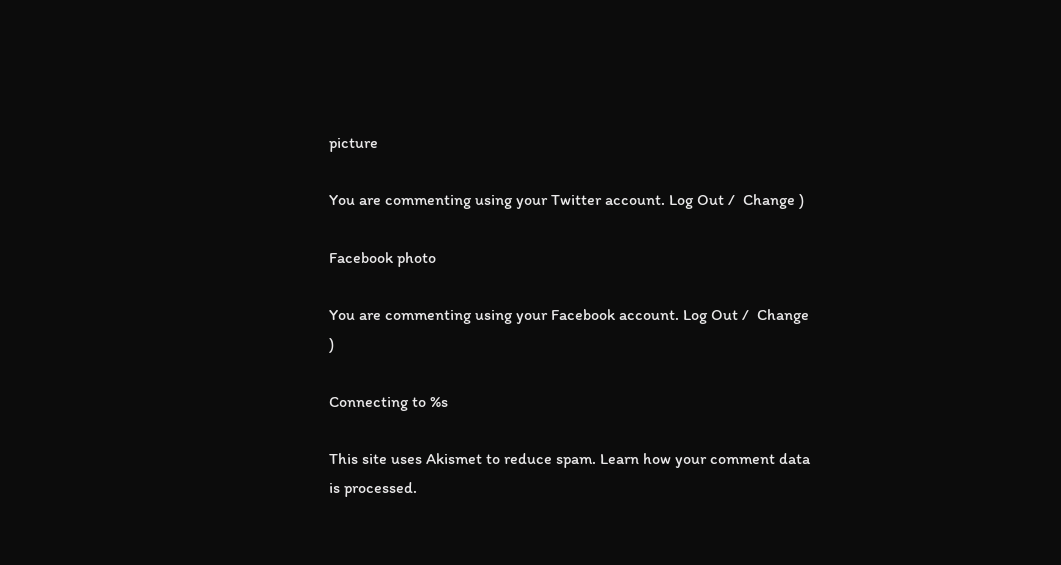picture

You are commenting using your Twitter account. Log Out /  Change )

Facebook photo

You are commenting using your Facebook account. Log Out /  Change )

Connecting to %s

This site uses Akismet to reduce spam. Learn how your comment data is processed.